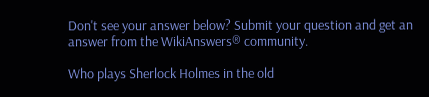Don't see your answer below? Submit your question and get an answer from the WikiAnswers® community.

Who plays Sherlock Holmes in the old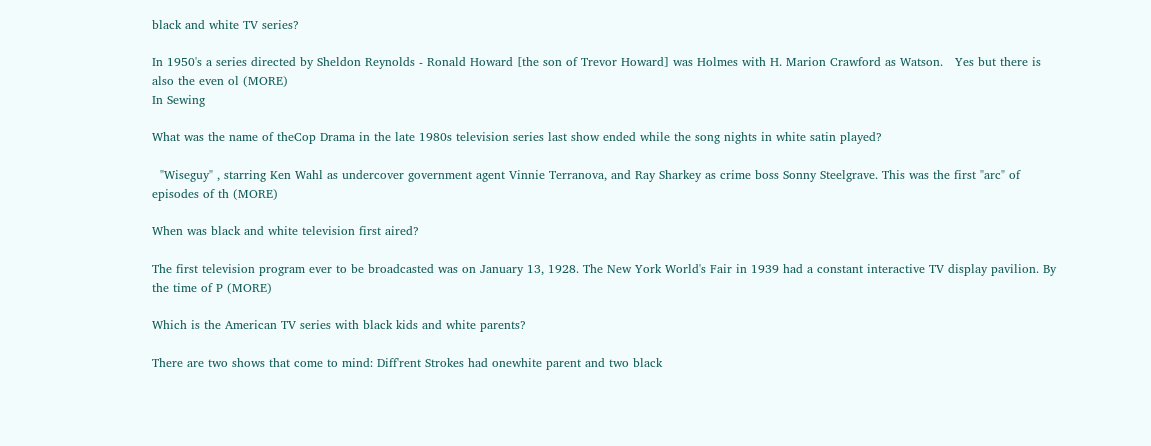black and white TV series?

In 1950's a series directed by Sheldon Reynolds - Ronald Howard [the son of Trevor Howard] was Holmes with H. Marion Crawford as Watson.   Yes but there is also the even ol (MORE)
In Sewing

What was the name of theCop Drama in the late 1980s television series last show ended while the song nights in white satin played?

  "Wiseguy" , starring Ken Wahl as undercover government agent Vinnie Terranova, and Ray Sharkey as crime boss Sonny Steelgrave. This was the first "arc" of episodes of th (MORE)

When was black and white television first aired?

The first television program ever to be broadcasted was on January 13, 1928. The New York World's Fair in 1939 had a constant interactive TV display pavilion. By the time of P (MORE)

Which is the American TV series with black kids and white parents?

There are two shows that come to mind: Diff'rent Strokes had onewhite parent and two black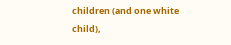children (and one white child),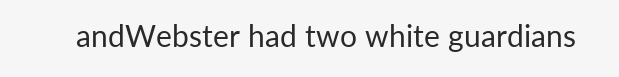andWebster had two white guardians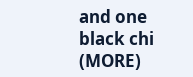and one black chi (MORE)